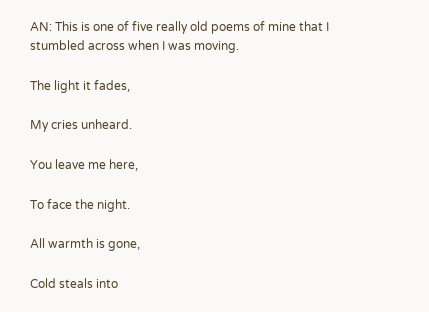AN: This is one of five really old poems of mine that I stumbled across when I was moving.

The light it fades,

My cries unheard.

You leave me here,

To face the night.

All warmth is gone,

Cold steals into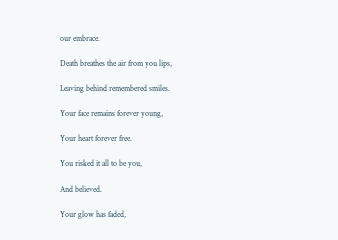our embrace.

Death breathes the air from you lips,

Leaving behind remembered smiles.

Your face remains forever young,

Your heart forever free.

You risked it all to be you,

And believed.

Your glow has faded,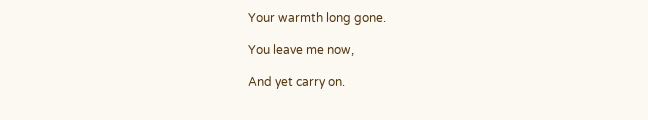Your warmth long gone.

You leave me now,

And yet carry on.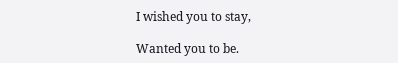I wished you to stay,

Wanted you to be.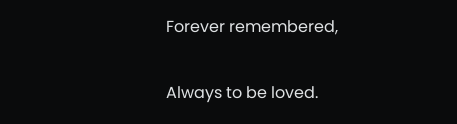Forever remembered,

Always to be loved.